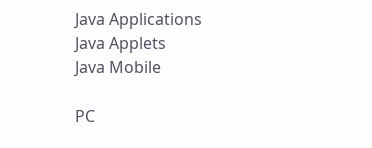Java Applications
Java Applets
Java Mobile

PC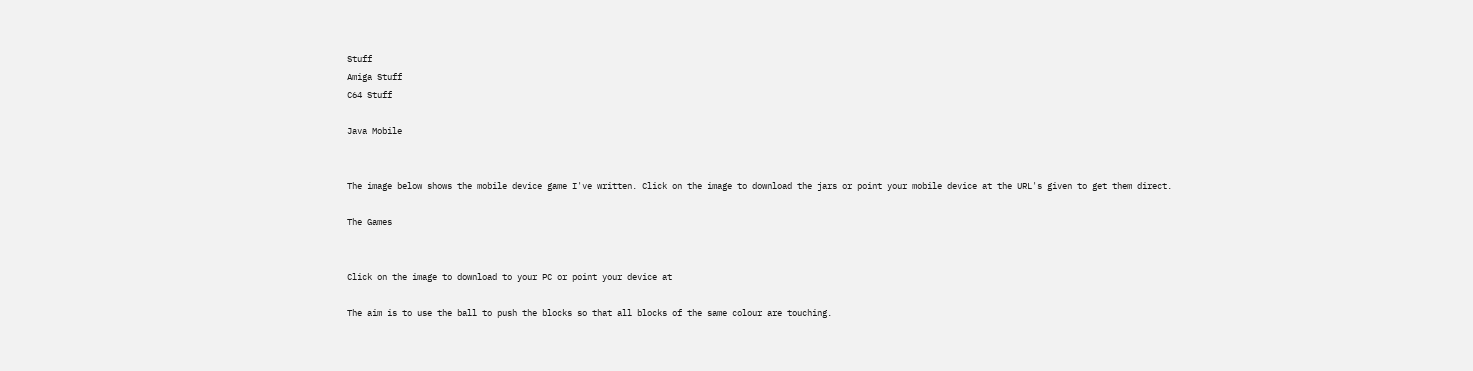Stuff
Amiga Stuff
C64 Stuff

Java Mobile


The image below shows the mobile device game I've written. Click on the image to download the jars or point your mobile device at the URL's given to get them direct.

The Games


Click on the image to download to your PC or point your device at

The aim is to use the ball to push the blocks so that all blocks of the same colour are touching.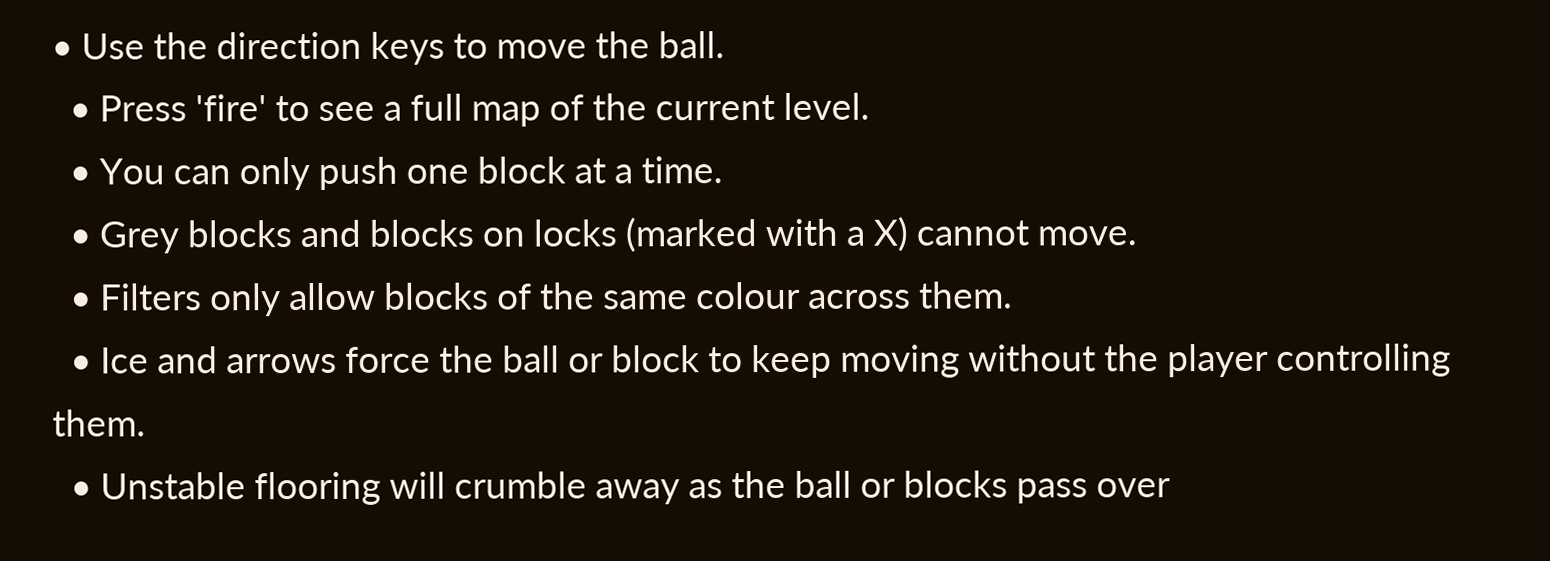• Use the direction keys to move the ball.
  • Press 'fire' to see a full map of the current level.
  • You can only push one block at a time.
  • Grey blocks and blocks on locks (marked with a X) cannot move.
  • Filters only allow blocks of the same colour across them.
  • Ice and arrows force the ball or block to keep moving without the player controlling them.
  • Unstable flooring will crumble away as the ball or blocks pass over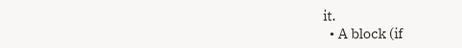it.
  • A block (if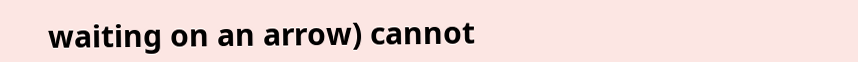waiting on an arrow) cannot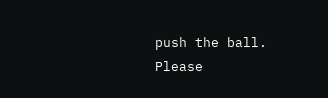push the ball.
Please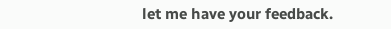let me have your feedback.